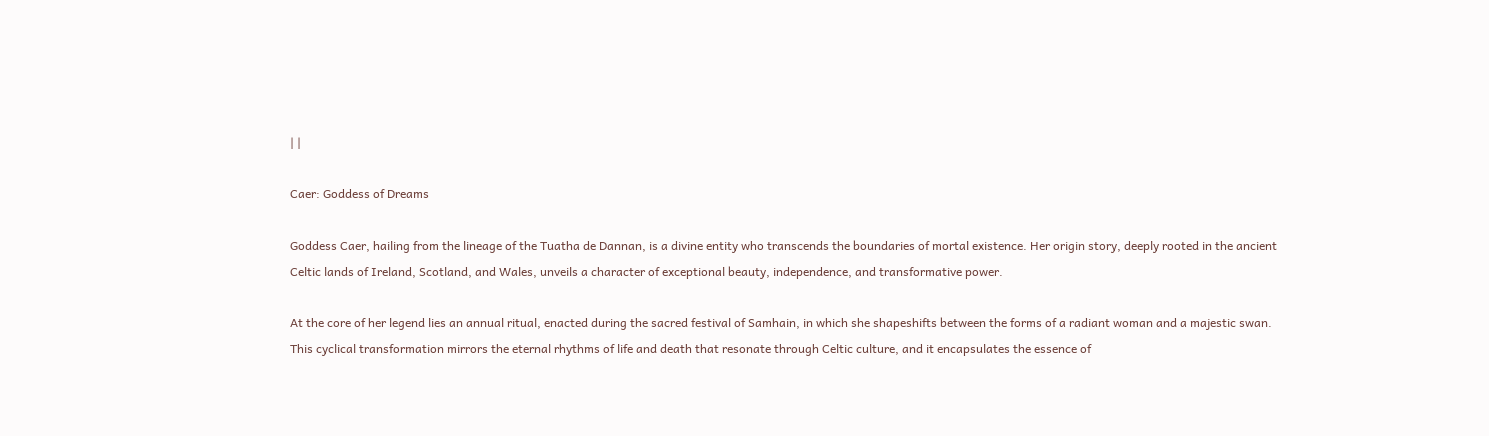| |

Caer: Goddess of Dreams

Goddess Caer, hailing from the lineage of the Tuatha de Dannan, is a divine entity who transcends the boundaries of mortal existence. Her origin story, deeply rooted in the ancient Celtic lands of Ireland, Scotland, and Wales, unveils a character of exceptional beauty, independence, and transformative power.

At the core of her legend lies an annual ritual, enacted during the sacred festival of Samhain, in which she shapeshifts between the forms of a radiant woman and a majestic swan. This cyclical transformation mirrors the eternal rhythms of life and death that resonate through Celtic culture, and it encapsulates the essence of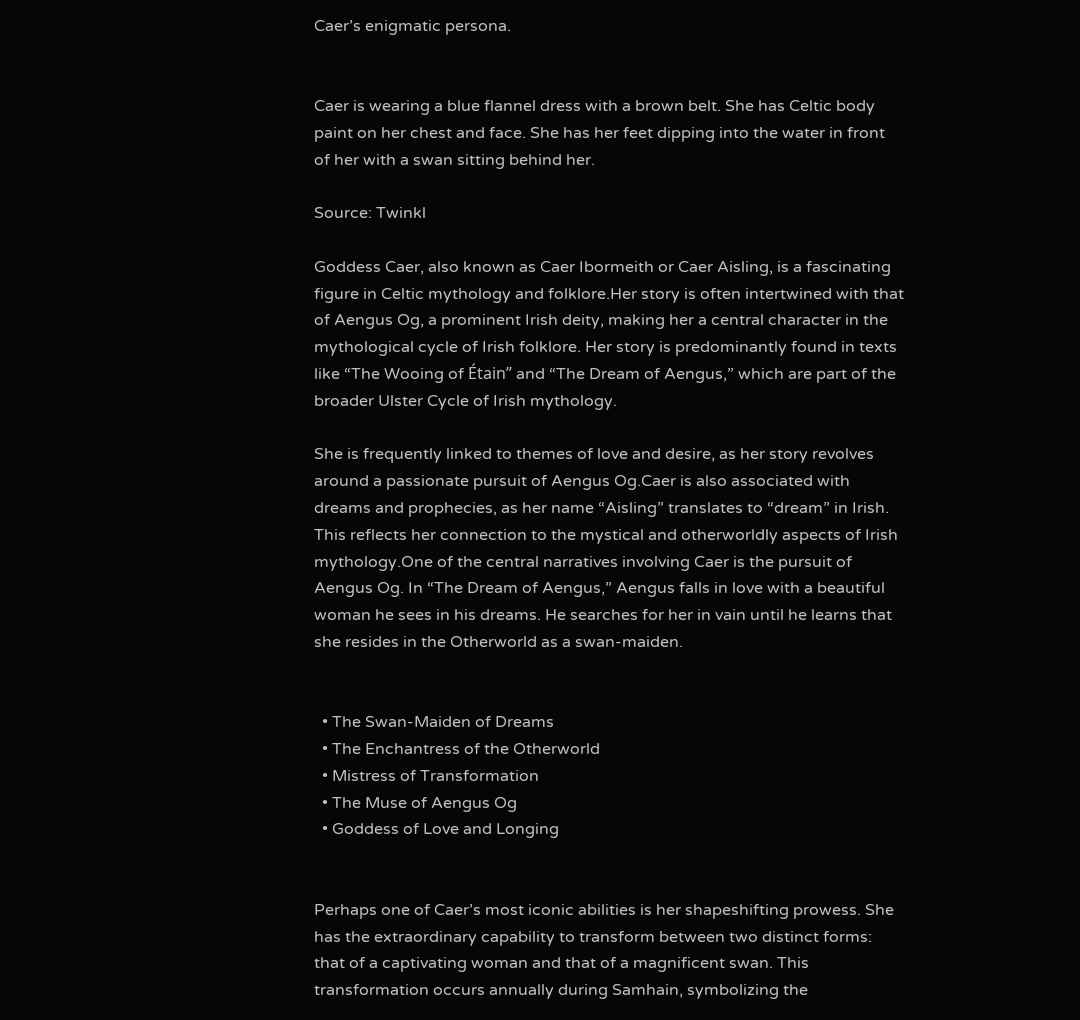Caer’s enigmatic persona.


Caer is wearing a blue flannel dress with a brown belt. She has Celtic body paint on her chest and face. She has her feet dipping into the water in front of her with a swan sitting behind her.

Source: Twinkl

Goddess Caer, also known as Caer Ibormeith or Caer Aisling, is a fascinating figure in Celtic mythology and folklore.Her story is often intertwined with that of Aengus Og, a prominent Irish deity, making her a central character in the mythological cycle of Irish folklore. Her story is predominantly found in texts like “The Wooing of Étain” and “The Dream of Aengus,” which are part of the broader Ulster Cycle of Irish mythology.

She is frequently linked to themes of love and desire, as her story revolves around a passionate pursuit of Aengus Og.Caer is also associated with dreams and prophecies, as her name “Aisling” translates to “dream” in Irish. This reflects her connection to the mystical and otherworldly aspects of Irish mythology.One of the central narratives involving Caer is the pursuit of Aengus Og. In “The Dream of Aengus,” Aengus falls in love with a beautiful woman he sees in his dreams. He searches for her in vain until he learns that she resides in the Otherworld as a swan-maiden.


  • The Swan-Maiden of Dreams
  • The Enchantress of the Otherworld
  • Mistress of Transformation
  • The Muse of Aengus Og
  • Goddess of Love and Longing


Perhaps one of Caer’s most iconic abilities is her shapeshifting prowess. She has the extraordinary capability to transform between two distinct forms: that of a captivating woman and that of a magnificent swan. This transformation occurs annually during Samhain, symbolizing the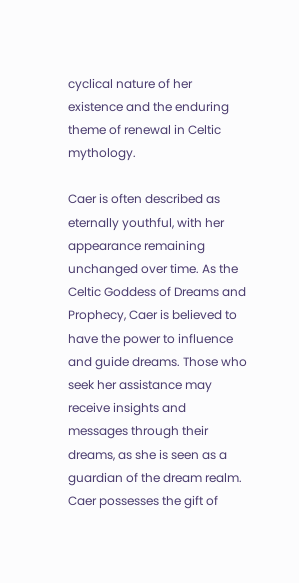cyclical nature of her existence and the enduring theme of renewal in Celtic mythology.

Caer is often described as eternally youthful, with her appearance remaining unchanged over time. As the Celtic Goddess of Dreams and Prophecy, Caer is believed to have the power to influence and guide dreams. Those who seek her assistance may receive insights and messages through their dreams, as she is seen as a guardian of the dream realm. Caer possesses the gift of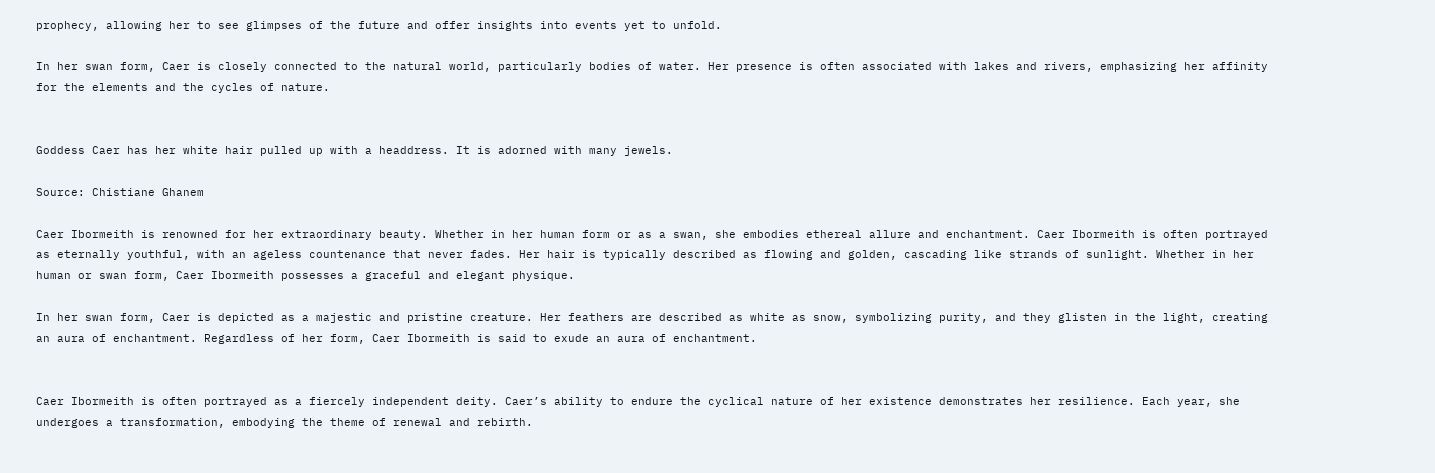prophecy, allowing her to see glimpses of the future and offer insights into events yet to unfold.

In her swan form, Caer is closely connected to the natural world, particularly bodies of water. Her presence is often associated with lakes and rivers, emphasizing her affinity for the elements and the cycles of nature.


Goddess Caer has her white hair pulled up with a headdress. It is adorned with many jewels.

Source: Chistiane Ghanem

Caer Ibormeith is renowned for her extraordinary beauty. Whether in her human form or as a swan, she embodies ethereal allure and enchantment. Caer Ibormeith is often portrayed as eternally youthful, with an ageless countenance that never fades. Her hair is typically described as flowing and golden, cascading like strands of sunlight. Whether in her human or swan form, Caer Ibormeith possesses a graceful and elegant physique.

In her swan form, Caer is depicted as a majestic and pristine creature. Her feathers are described as white as snow, symbolizing purity, and they glisten in the light, creating an aura of enchantment. Regardless of her form, Caer Ibormeith is said to exude an aura of enchantment.


Caer Ibormeith is often portrayed as a fiercely independent deity. Caer’s ability to endure the cyclical nature of her existence demonstrates her resilience. Each year, she undergoes a transformation, embodying the theme of renewal and rebirth.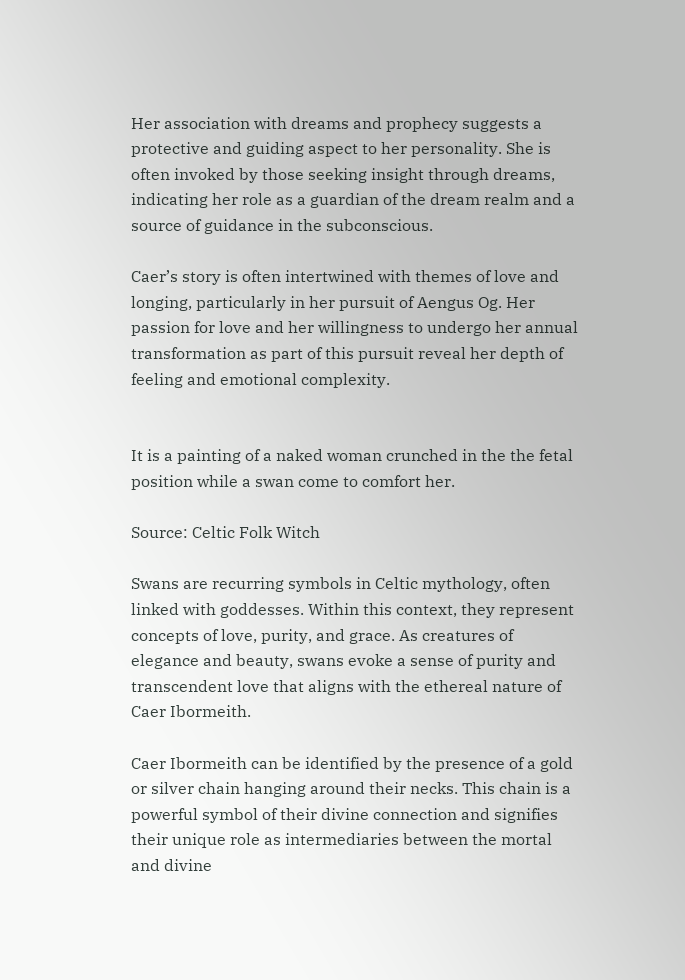Her association with dreams and prophecy suggests a protective and guiding aspect to her personality. She is often invoked by those seeking insight through dreams, indicating her role as a guardian of the dream realm and a source of guidance in the subconscious.

Caer’s story is often intertwined with themes of love and longing, particularly in her pursuit of Aengus Og. Her passion for love and her willingness to undergo her annual transformation as part of this pursuit reveal her depth of feeling and emotional complexity.


It is a painting of a naked woman crunched in the the fetal position while a swan come to comfort her.

Source: Celtic Folk Witch

Swans are recurring symbols in Celtic mythology, often linked with goddesses. Within this context, they represent concepts of love, purity, and grace. As creatures of elegance and beauty, swans evoke a sense of purity and transcendent love that aligns with the ethereal nature of Caer Ibormeith.

Caer Ibormeith can be identified by the presence of a gold or silver chain hanging around their necks. This chain is a powerful symbol of their divine connection and signifies their unique role as intermediaries between the mortal and divine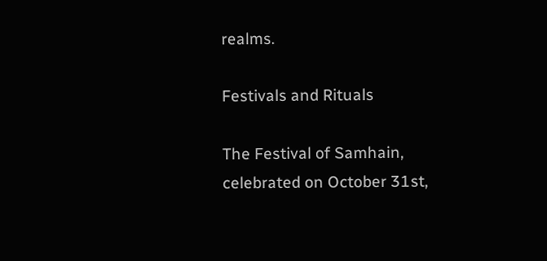realms.

Festivals and Rituals

The Festival of Samhain, celebrated on October 31st,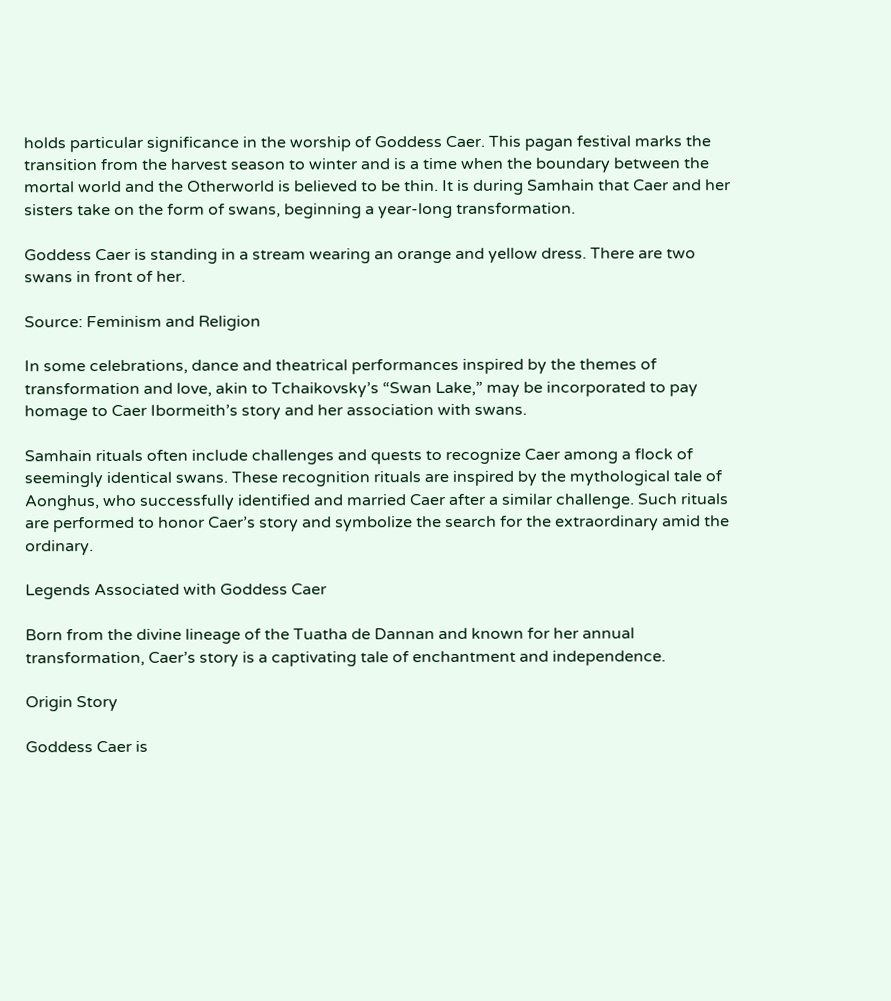holds particular significance in the worship of Goddess Caer. This pagan festival marks the transition from the harvest season to winter and is a time when the boundary between the mortal world and the Otherworld is believed to be thin. It is during Samhain that Caer and her sisters take on the form of swans, beginning a year-long transformation.

Goddess Caer is standing in a stream wearing an orange and yellow dress. There are two swans in front of her.

Source: Feminism and Religion

In some celebrations, dance and theatrical performances inspired by the themes of transformation and love, akin to Tchaikovsky’s “Swan Lake,” may be incorporated to pay homage to Caer Ibormeith’s story and her association with swans.

Samhain rituals often include challenges and quests to recognize Caer among a flock of seemingly identical swans. These recognition rituals are inspired by the mythological tale of Aonghus, who successfully identified and married Caer after a similar challenge. Such rituals are performed to honor Caer’s story and symbolize the search for the extraordinary amid the ordinary.

Legends Associated with Goddess Caer

Born from the divine lineage of the Tuatha de Dannan and known for her annual transformation, Caer’s story is a captivating tale of enchantment and independence.

Origin Story

Goddess Caer is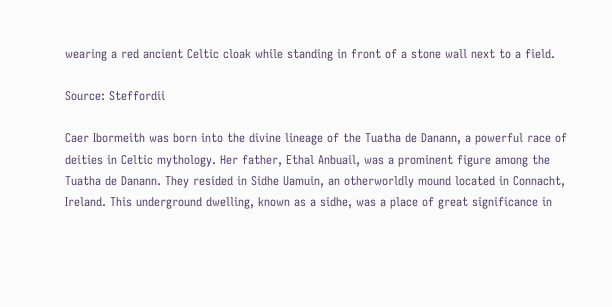wearing a red ancient Celtic cloak while standing in front of a stone wall next to a field.

Source: Steffordii

Caer Ibormeith was born into the divine lineage of the Tuatha de Danann, a powerful race of deities in Celtic mythology. Her father, Ethal Anbuail, was a prominent figure among the Tuatha de Danann. They resided in Sidhe Uamuin, an otherworldly mound located in Connacht, Ireland. This underground dwelling, known as a sidhe, was a place of great significance in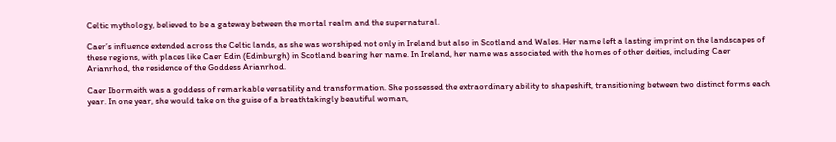Celtic mythology, believed to be a gateway between the mortal realm and the supernatural.

Caer’s influence extended across the Celtic lands, as she was worshiped not only in Ireland but also in Scotland and Wales. Her name left a lasting imprint on the landscapes of these regions, with places like Caer Edin (Edinburgh) in Scotland bearing her name. In Ireland, her name was associated with the homes of other deities, including Caer Arianrhod, the residence of the Goddess Arianrhod.

Caer Ibormeith was a goddess of remarkable versatility and transformation. She possessed the extraordinary ability to shapeshift, transitioning between two distinct forms each year. In one year, she would take on the guise of a breathtakingly beautiful woman,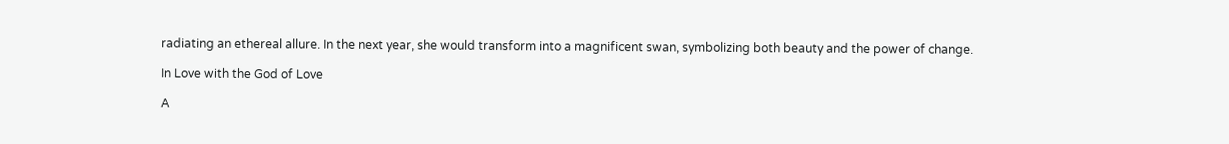radiating an ethereal allure. In the next year, she would transform into a magnificent swan, symbolizing both beauty and the power of change.

In Love with the God of Love

A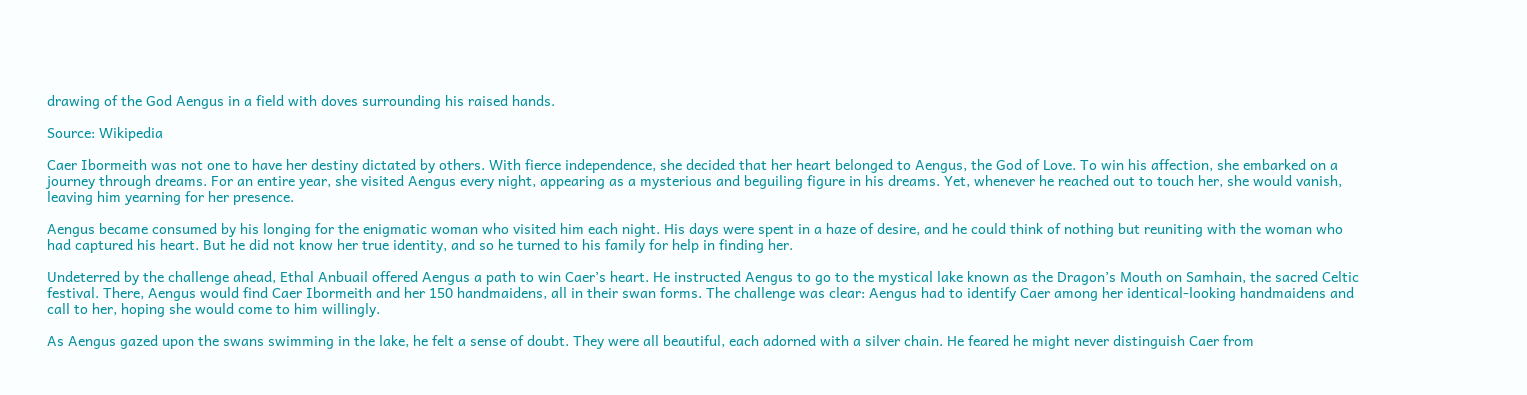drawing of the God Aengus in a field with doves surrounding his raised hands.

Source: Wikipedia

Caer Ibormeith was not one to have her destiny dictated by others. With fierce independence, she decided that her heart belonged to Aengus, the God of Love. To win his affection, she embarked on a journey through dreams. For an entire year, she visited Aengus every night, appearing as a mysterious and beguiling figure in his dreams. Yet, whenever he reached out to touch her, she would vanish, leaving him yearning for her presence.

Aengus became consumed by his longing for the enigmatic woman who visited him each night. His days were spent in a haze of desire, and he could think of nothing but reuniting with the woman who had captured his heart. But he did not know her true identity, and so he turned to his family for help in finding her.

Undeterred by the challenge ahead, Ethal Anbuail offered Aengus a path to win Caer’s heart. He instructed Aengus to go to the mystical lake known as the Dragon’s Mouth on Samhain, the sacred Celtic festival. There, Aengus would find Caer Ibormeith and her 150 handmaidens, all in their swan forms. The challenge was clear: Aengus had to identify Caer among her identical-looking handmaidens and call to her, hoping she would come to him willingly.

As Aengus gazed upon the swans swimming in the lake, he felt a sense of doubt. They were all beautiful, each adorned with a silver chain. He feared he might never distinguish Caer from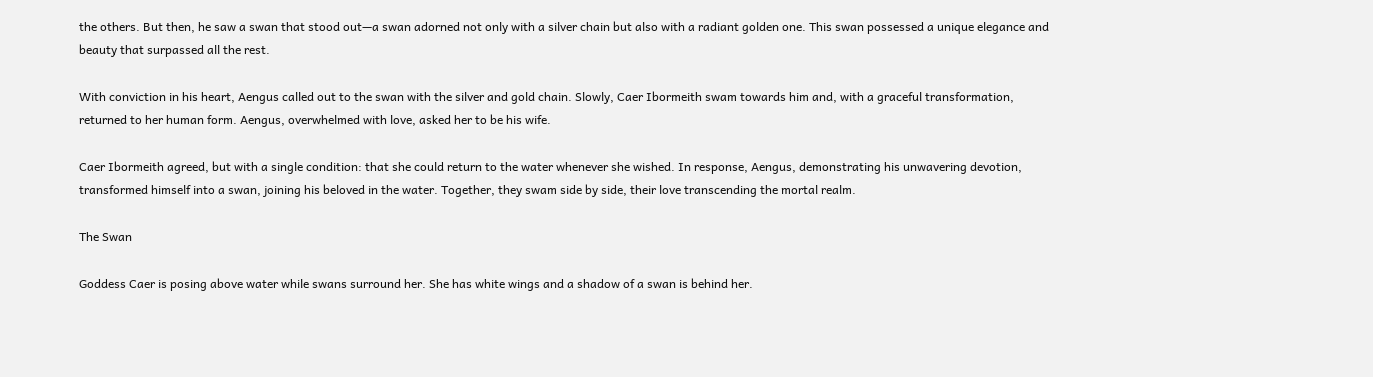the others. But then, he saw a swan that stood out—a swan adorned not only with a silver chain but also with a radiant golden one. This swan possessed a unique elegance and beauty that surpassed all the rest.

With conviction in his heart, Aengus called out to the swan with the silver and gold chain. Slowly, Caer Ibormeith swam towards him and, with a graceful transformation, returned to her human form. Aengus, overwhelmed with love, asked her to be his wife.

Caer Ibormeith agreed, but with a single condition: that she could return to the water whenever she wished. In response, Aengus, demonstrating his unwavering devotion, transformed himself into a swan, joining his beloved in the water. Together, they swam side by side, their love transcending the mortal realm.

The Swan

Goddess Caer is posing above water while swans surround her. She has white wings and a shadow of a swan is behind her.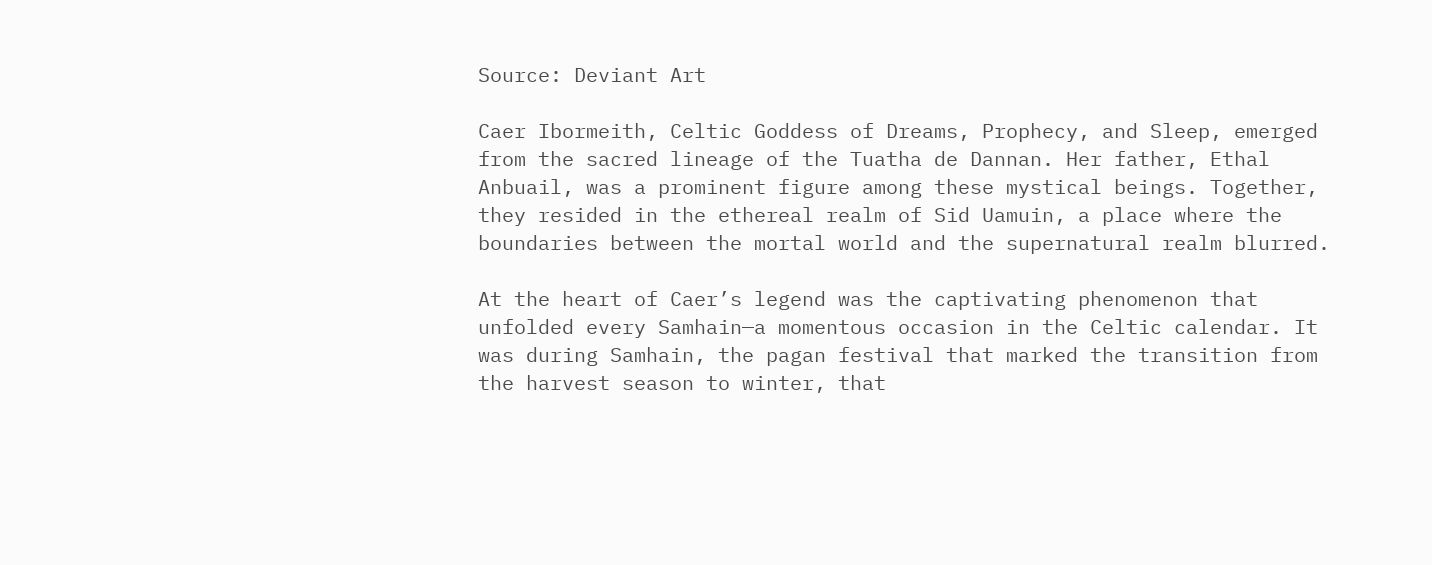Source: Deviant Art

Caer Ibormeith, Celtic Goddess of Dreams, Prophecy, and Sleep, emerged from the sacred lineage of the Tuatha de Dannan. Her father, Ethal Anbuail, was a prominent figure among these mystical beings. Together, they resided in the ethereal realm of Sid Uamuin, a place where the boundaries between the mortal world and the supernatural realm blurred.

At the heart of Caer’s legend was the captivating phenomenon that unfolded every Samhain—a momentous occasion in the Celtic calendar. It was during Samhain, the pagan festival that marked the transition from the harvest season to winter, that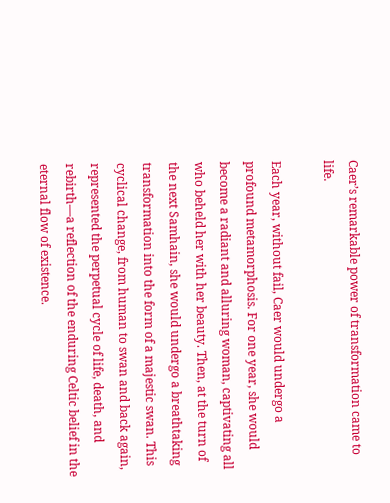Caer’s remarkable power of transformation came to life.

Each year, without fail, Caer would undergo a profound metamorphosis. For one year, she would become a radiant and alluring woman, captivating all who beheld her with her beauty. Then, at the turn of the next Samhain, she would undergo a breathtaking transformation into the form of a majestic swan. This cyclical change, from human to swan and back again, represented the perpetual cycle of life, death, and rebirth—a reflection of the enduring Celtic belief in the eternal flow of existence.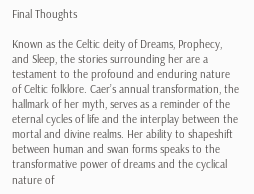Final Thoughts

Known as the Celtic deity of Dreams, Prophecy, and Sleep, the stories surrounding her are a testament to the profound and enduring nature of Celtic folklore. Caer’s annual transformation, the hallmark of her myth, serves as a reminder of the eternal cycles of life and the interplay between the mortal and divine realms. Her ability to shapeshift between human and swan forms speaks to the transformative power of dreams and the cyclical nature of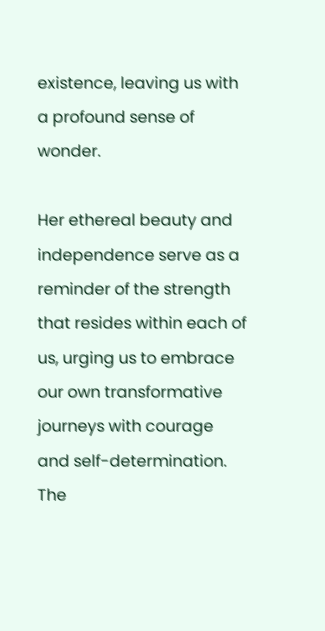existence, leaving us with a profound sense of wonder.

Her ethereal beauty and independence serve as a reminder of the strength that resides within each of us, urging us to embrace our own transformative journeys with courage and self-determination. The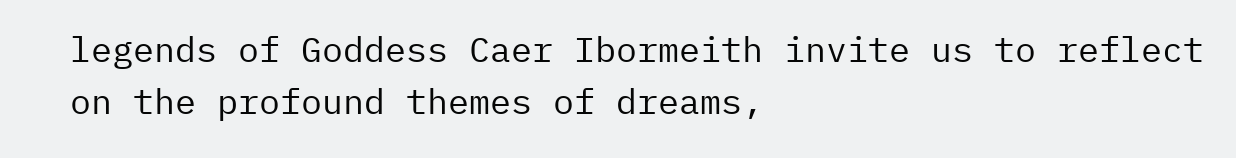legends of Goddess Caer Ibormeith invite us to reflect on the profound themes of dreams,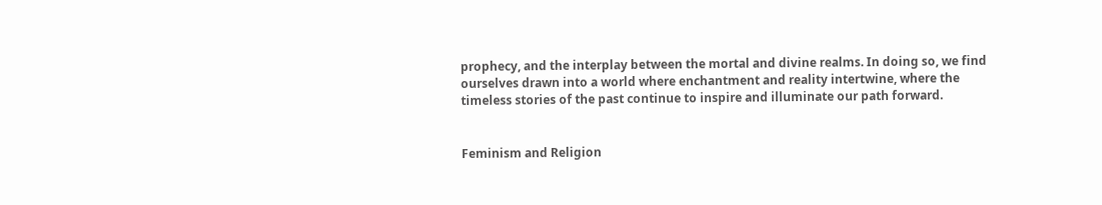prophecy, and the interplay between the mortal and divine realms. In doing so, we find ourselves drawn into a world where enchantment and reality intertwine, where the timeless stories of the past continue to inspire and illuminate our path forward.


Feminism and Religion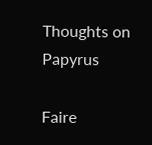Thoughts on Papyrus

Faire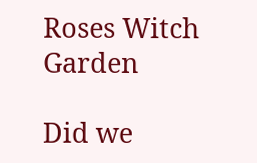Roses Witch Garden

Did we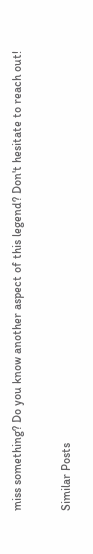miss something? Do you know another aspect of this legend? Don't hesitate to reach out!

Similar Posts